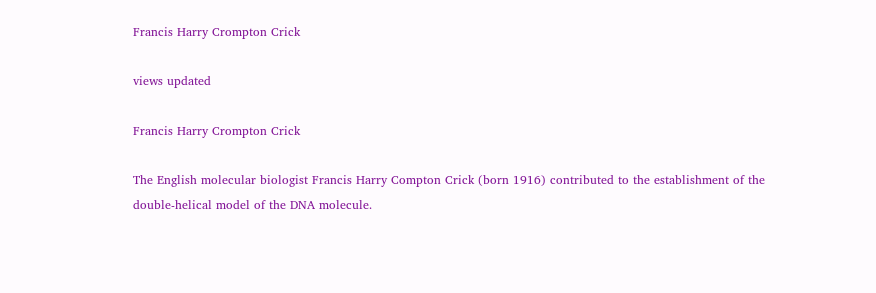Francis Harry Crompton Crick

views updated

Francis Harry Crompton Crick

The English molecular biologist Francis Harry Compton Crick (born 1916) contributed to the establishment of the double-helical model of the DNA molecule.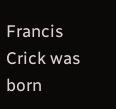Francis Crick was born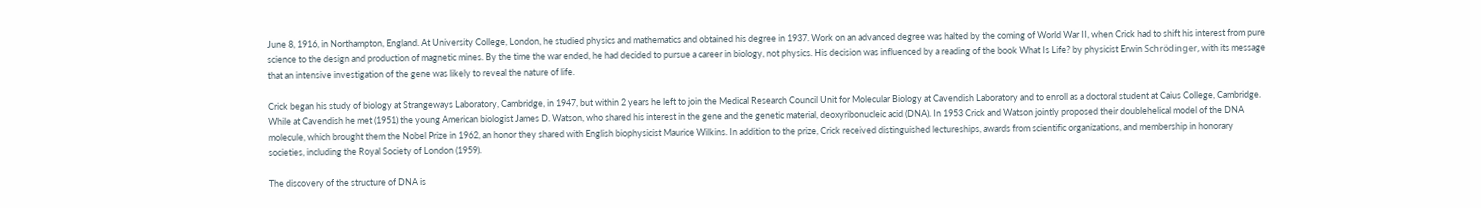June 8, 1916, in Northampton, England. At University College, London, he studied physics and mathematics and obtained his degree in 1937. Work on an advanced degree was halted by the coming of World War II, when Crick had to shift his interest from pure science to the design and production of magnetic mines. By the time the war ended, he had decided to pursue a career in biology, not physics. His decision was influenced by a reading of the book What Is Life? by physicist Erwin Schrödinger, with its message that an intensive investigation of the gene was likely to reveal the nature of life.

Crick began his study of biology at Strangeways Laboratory, Cambridge, in 1947, but within 2 years he left to join the Medical Research Council Unit for Molecular Biology at Cavendish Laboratory and to enroll as a doctoral student at Caius College, Cambridge. While at Cavendish he met (1951) the young American biologist James D. Watson, who shared his interest in the gene and the genetic material, deoxyribonucleic acid (DNA). In 1953 Crick and Watson jointly proposed their doublehelical model of the DNA molecule, which brought them the Nobel Prize in 1962, an honor they shared with English biophysicist Maurice Wilkins. In addition to the prize, Crick received distinguished lectureships, awards from scientific organizations, and membership in honorary societies, including the Royal Society of London (1959).

The discovery of the structure of DNA is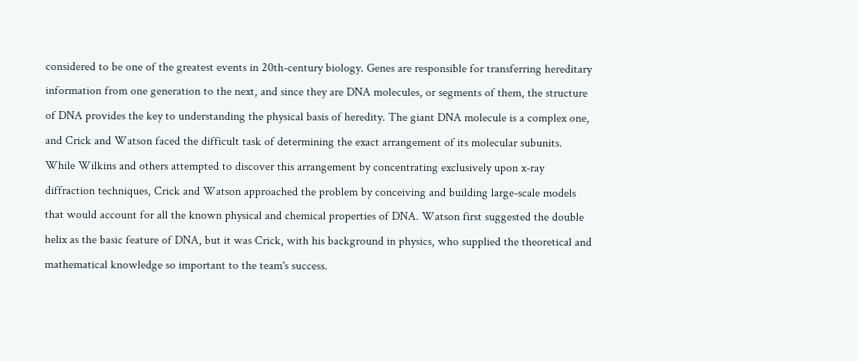considered to be one of the greatest events in 20th-century biology. Genes are responsible for transferring hereditary information from one generation to the next, and since they are DNA molecules, or segments of them, the structure of DNA provides the key to understanding the physical basis of heredity. The giant DNA molecule is a complex one, and Crick and Watson faced the difficult task of determining the exact arrangement of its molecular subunits. While Wilkins and others attempted to discover this arrangement by concentrating exclusively upon x-ray diffraction techniques, Crick and Watson approached the problem by conceiving and building large-scale models that would account for all the known physical and chemical properties of DNA. Watson first suggested the double helix as the basic feature of DNA, but it was Crick, with his background in physics, who supplied the theoretical and mathematical knowledge so important to the team's success.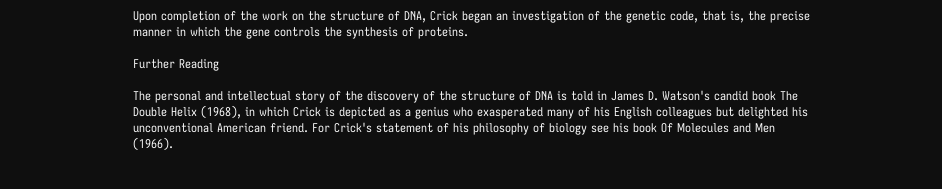Upon completion of the work on the structure of DNA, Crick began an investigation of the genetic code, that is, the precise manner in which the gene controls the synthesis of proteins.

Further Reading

The personal and intellectual story of the discovery of the structure of DNA is told in James D. Watson's candid book The Double Helix (1968), in which Crick is depicted as a genius who exasperated many of his English colleagues but delighted his unconventional American friend. For Crick's statement of his philosophy of biology see his book Of Molecules and Men (1966).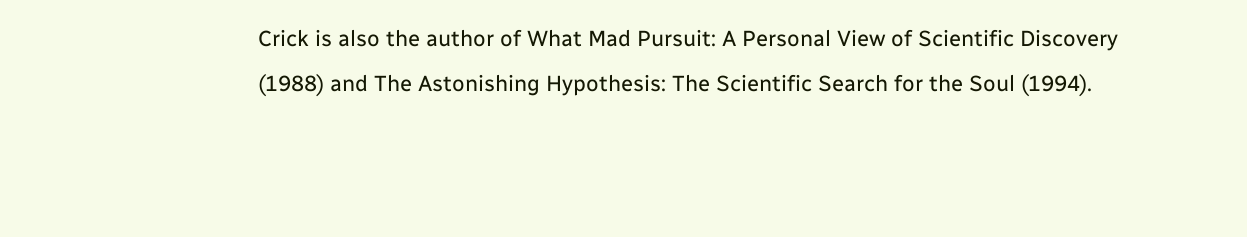Crick is also the author of What Mad Pursuit: A Personal View of Scientific Discovery (1988) and The Astonishing Hypothesis: The Scientific Search for the Soul (1994).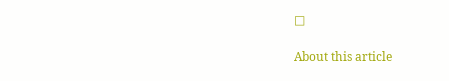□

About this article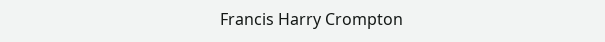Francis Harry Crompton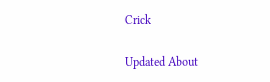Crick

Updated About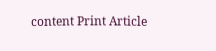content Print Article